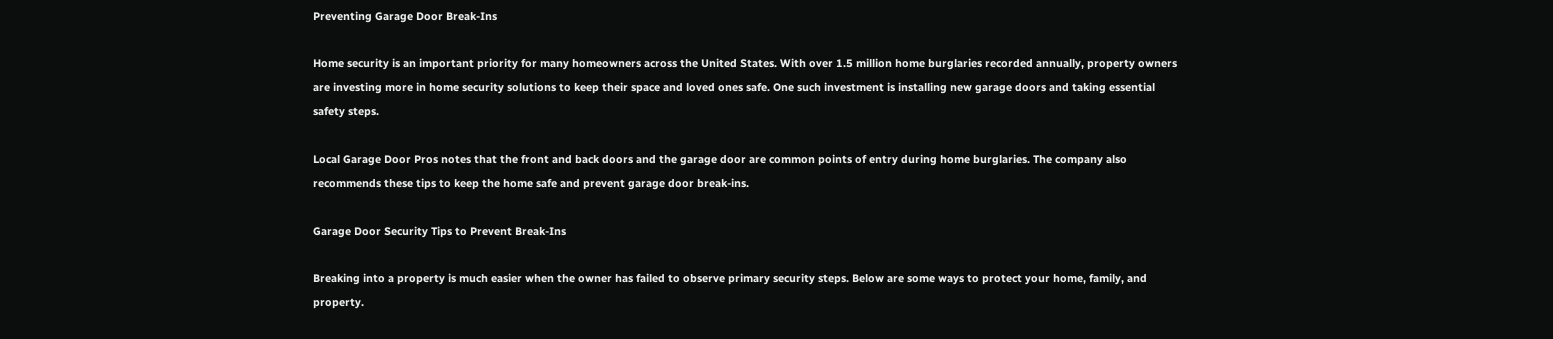Preventing Garage Door Break-Ins

Home security is an important priority for many homeowners across the United States. With over 1.5 million home burglaries recorded annually, property owners are investing more in home security solutions to keep their space and loved ones safe. One such investment is installing new garage doors and taking essential safety steps.

Local Garage Door Pros notes that the front and back doors and the garage door are common points of entry during home burglaries. The company also recommends these tips to keep the home safe and prevent garage door break-ins.

Garage Door Security Tips to Prevent Break-Ins

Breaking into a property is much easier when the owner has failed to observe primary security steps. Below are some ways to protect your home, family, and property.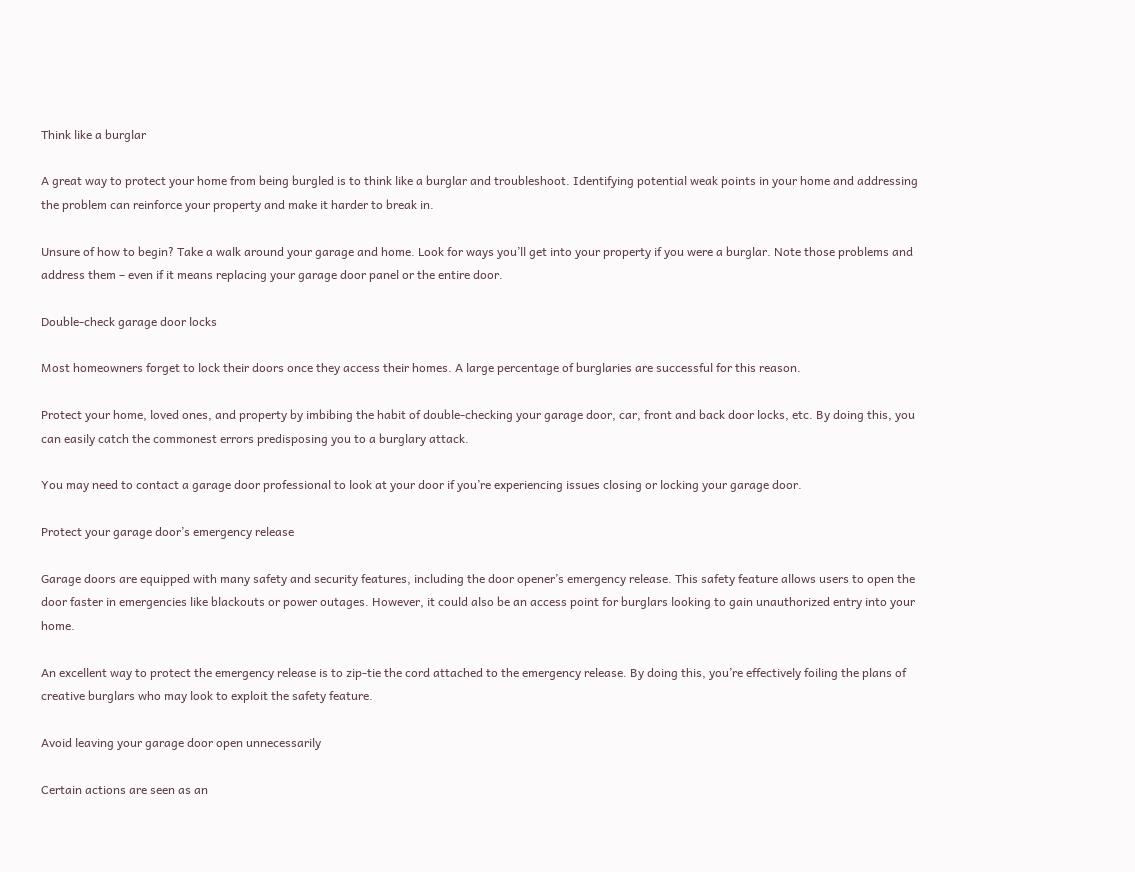Think like a burglar

A great way to protect your home from being burgled is to think like a burglar and troubleshoot. Identifying potential weak points in your home and addressing the problem can reinforce your property and make it harder to break in.

Unsure of how to begin? Take a walk around your garage and home. Look for ways you’ll get into your property if you were a burglar. Note those problems and address them – even if it means replacing your garage door panel or the entire door.

Double-check garage door locks

Most homeowners forget to lock their doors once they access their homes. A large percentage of burglaries are successful for this reason.

Protect your home, loved ones, and property by imbibing the habit of double-checking your garage door, car, front and back door locks, etc. By doing this, you can easily catch the commonest errors predisposing you to a burglary attack.

You may need to contact a garage door professional to look at your door if you’re experiencing issues closing or locking your garage door.

Protect your garage door’s emergency release

Garage doors are equipped with many safety and security features, including the door opener’s emergency release. This safety feature allows users to open the door faster in emergencies like blackouts or power outages. However, it could also be an access point for burglars looking to gain unauthorized entry into your home.

An excellent way to protect the emergency release is to zip-tie the cord attached to the emergency release. By doing this, you’re effectively foiling the plans of creative burglars who may look to exploit the safety feature.

Avoid leaving your garage door open unnecessarily

Certain actions are seen as an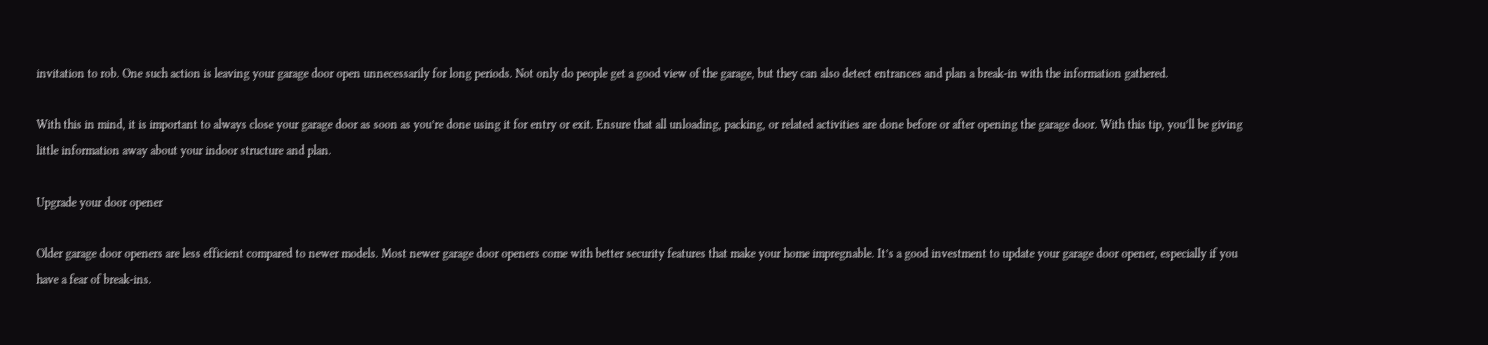invitation to rob. One such action is leaving your garage door open unnecessarily for long periods. Not only do people get a good view of the garage, but they can also detect entrances and plan a break-in with the information gathered.

With this in mind, it is important to always close your garage door as soon as you’re done using it for entry or exit. Ensure that all unloading, packing, or related activities are done before or after opening the garage door. With this tip, you’ll be giving little information away about your indoor structure and plan.

Upgrade your door opener

Older garage door openers are less efficient compared to newer models. Most newer garage door openers come with better security features that make your home impregnable. It’s a good investment to update your garage door opener, especially if you have a fear of break-ins.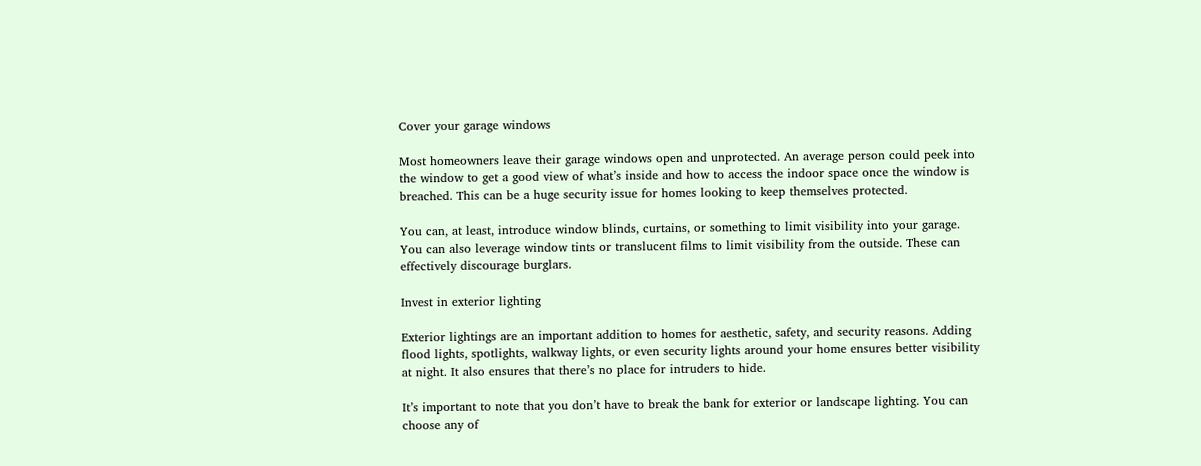Cover your garage windows

Most homeowners leave their garage windows open and unprotected. An average person could peek into the window to get a good view of what’s inside and how to access the indoor space once the window is breached. This can be a huge security issue for homes looking to keep themselves protected.

You can, at least, introduce window blinds, curtains, or something to limit visibility into your garage. You can also leverage window tints or translucent films to limit visibility from the outside. These can effectively discourage burglars.

Invest in exterior lighting

Exterior lightings are an important addition to homes for aesthetic, safety, and security reasons. Adding flood lights, spotlights, walkway lights, or even security lights around your home ensures better visibility at night. It also ensures that there’s no place for intruders to hide.

It’s important to note that you don’t have to break the bank for exterior or landscape lighting. You can choose any of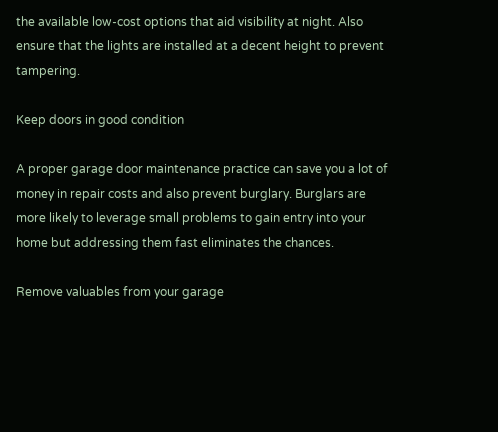the available low-cost options that aid visibility at night. Also ensure that the lights are installed at a decent height to prevent tampering.

Keep doors in good condition

A proper garage door maintenance practice can save you a lot of money in repair costs and also prevent burglary. Burglars are more likely to leverage small problems to gain entry into your home but addressing them fast eliminates the chances.

Remove valuables from your garage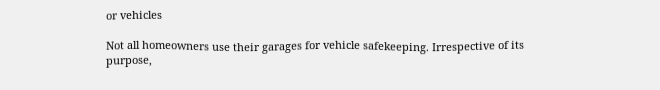or vehicles

Not all homeowners use their garages for vehicle safekeeping. Irrespective of its purpose,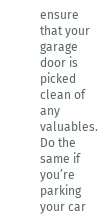ensure that your garage door is picked clean of any valuables. Do the same if you’re parking your car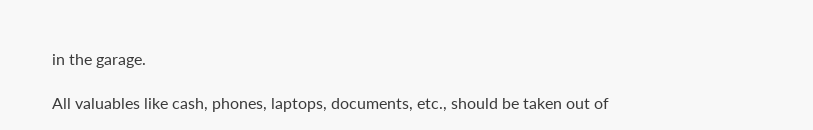in the garage.

All valuables like cash, phones, laptops, documents, etc., should be taken out of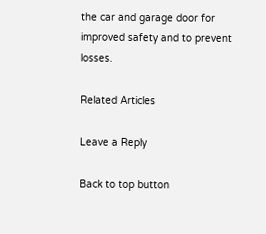the car and garage door for improved safety and to prevent losses.

Related Articles

Leave a Reply

Back to top button